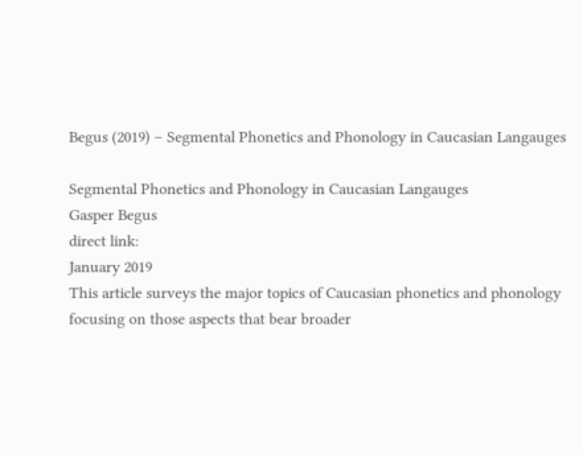Begus (2019) – Segmental Phonetics and Phonology in Caucasian Langauges

Segmental Phonetics and Phonology in Caucasian Langauges
Gasper Begus
direct link:
January 2019
This article surveys the major topics of Caucasian phonetics and phonology focusing on those aspects that bear broader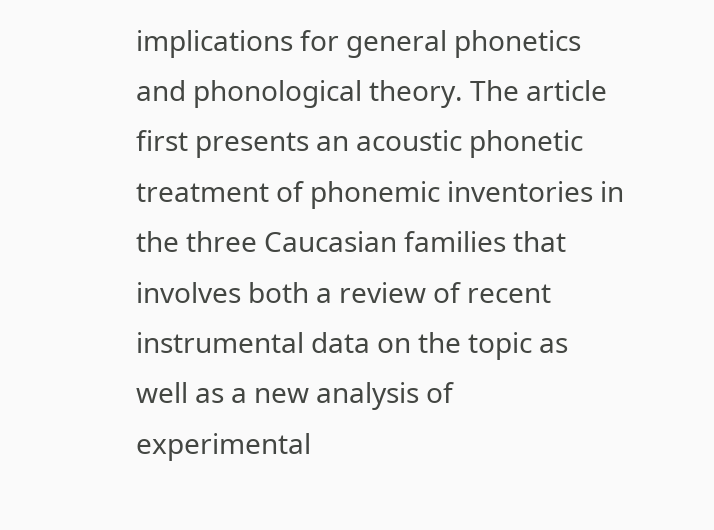implications for general phonetics and phonological theory. The article first presents an acoustic phonetic treatment of phonemic inventories in the three Caucasian families that involves both a review of recent instrumental data on the topic as well as a new analysis of experimental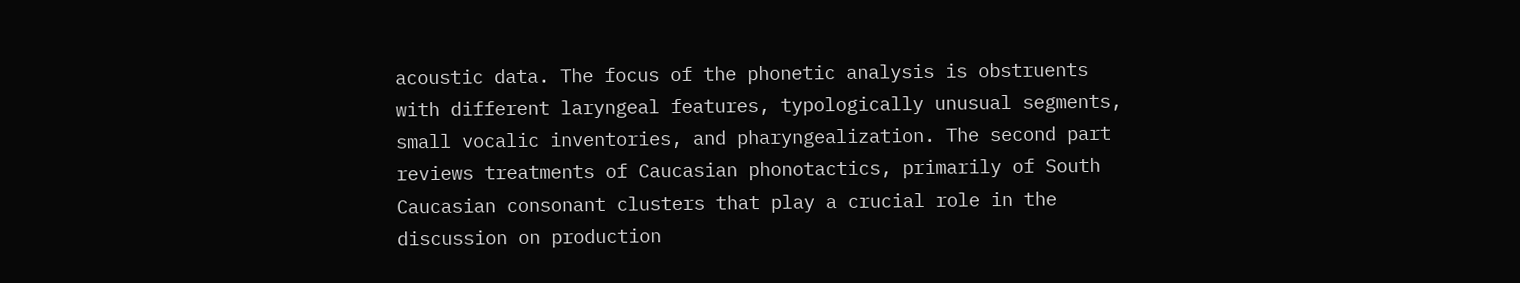acoustic data. The focus of the phonetic analysis is obstruents with different laryngeal features, typologically unusual segments, small vocalic inventories, and pharyngealization. The second part reviews treatments of Caucasian phonotactics, primarily of South Caucasian consonant clusters that play a crucial role in the discussion on production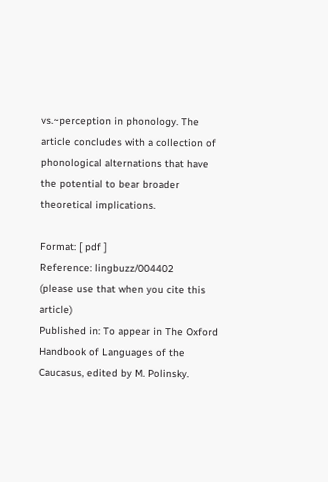vs.~perception in phonology. The article concludes with a collection of phonological alternations that have the potential to bear broader theoretical implications.

Format: [ pdf ]
Reference: lingbuzz/004402
(please use that when you cite this article)
Published in: To appear in The Oxford Handbook of Languages of the Caucasus, edited by M. Polinsky.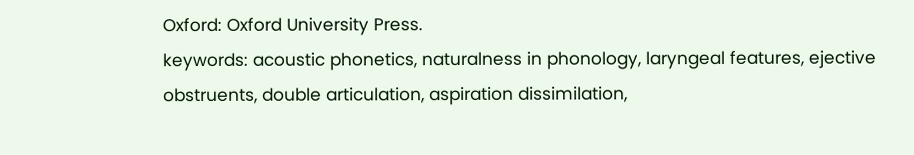Oxford: Oxford University Press.
keywords: acoustic phonetics, naturalness in phonology, laryngeal features, ejective obstruents, double articulation, aspiration dissimilation,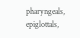pharyngeals, epiglottals,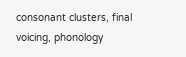consonant clusters, final voicing, phonology